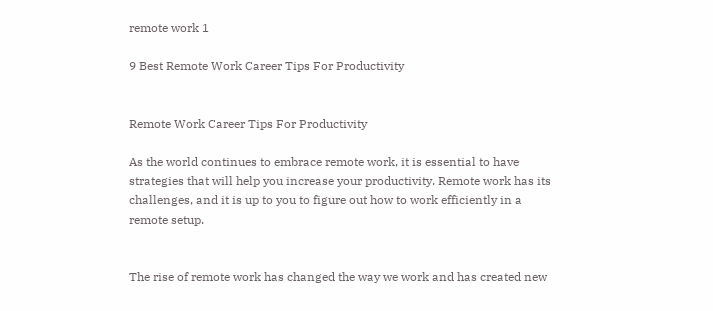remote work 1

9 Best Remote Work Career Tips For Productivity


Remote Work Career Tips For Productivity

As the world continues to embrace remote work, it is essential to have strategies that will help you increase your productivity. Remote work has its challenges, and it is up to you to figure out how to work efficiently in a remote setup.


The rise of remote work has changed the way we work and has created new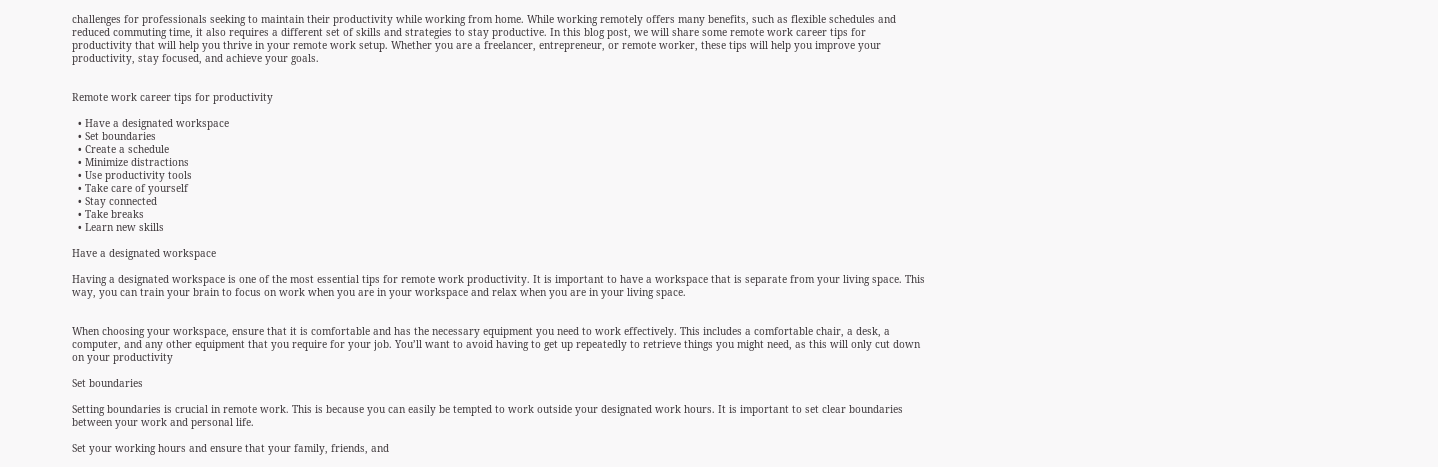challenges for professionals seeking to maintain their productivity while working from home. While working remotely offers many benefits, such as flexible schedules and reduced commuting time, it also requires a different set of skills and strategies to stay productive. In this blog post, we will share some remote work career tips for productivity that will help you thrive in your remote work setup. Whether you are a freelancer, entrepreneur, or remote worker, these tips will help you improve your productivity, stay focused, and achieve your goals.


Remote work career tips for productivity

  • Have a designated workspace
  • Set boundaries
  • Create a schedule
  • Minimize distractions
  • Use productivity tools
  • Take care of yourself
  • Stay connected
  • Take breaks
  • Learn new skills

Have a designated workspace

Having a designated workspace is one of the most essential tips for remote work productivity. It is important to have a workspace that is separate from your living space. This way, you can train your brain to focus on work when you are in your workspace and relax when you are in your living space.


When choosing your workspace, ensure that it is comfortable and has the necessary equipment you need to work effectively. This includes a comfortable chair, a desk, a computer, and any other equipment that you require for your job. You’ll want to avoid having to get up repeatedly to retrieve things you might need, as this will only cut down on your productivity

Set boundaries

Setting boundaries is crucial in remote work. This is because you can easily be tempted to work outside your designated work hours. It is important to set clear boundaries between your work and personal life.

Set your working hours and ensure that your family, friends, and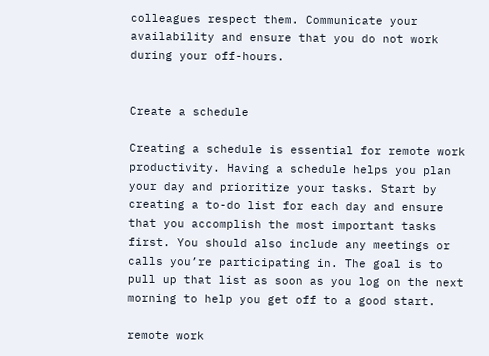colleagues respect them. Communicate your availability and ensure that you do not work during your off-hours.


Create a schedule

Creating a schedule is essential for remote work productivity. Having a schedule helps you plan your day and prioritize your tasks. Start by creating a to-do list for each day and ensure that you accomplish the most important tasks first. You should also include any meetings or calls you’re participating in. The goal is to pull up that list as soon as you log on the next morning to help you get off to a good start.

remote work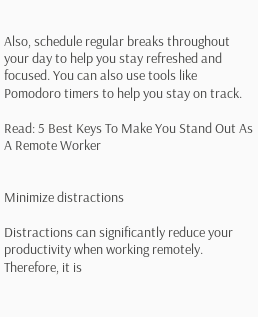Also, schedule regular breaks throughout your day to help you stay refreshed and focused. You can also use tools like Pomodoro timers to help you stay on track.

Read: 5 Best Keys To Make You Stand Out As A Remote Worker


Minimize distractions

Distractions can significantly reduce your productivity when working remotely. Therefore, it is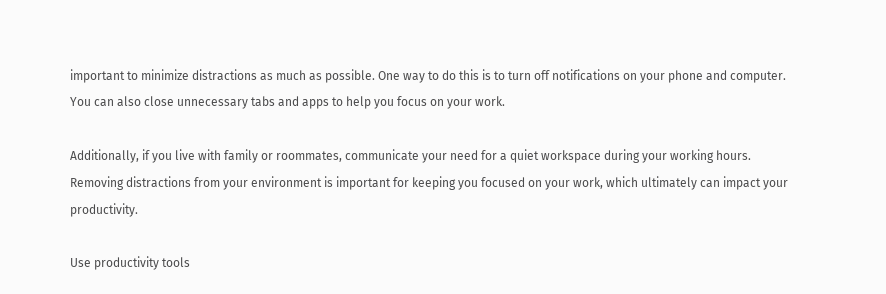important to minimize distractions as much as possible. One way to do this is to turn off notifications on your phone and computer. You can also close unnecessary tabs and apps to help you focus on your work.

Additionally, if you live with family or roommates, communicate your need for a quiet workspace during your working hours. Removing distractions from your environment is important for keeping you focused on your work, which ultimately can impact your productivity.

Use productivity tools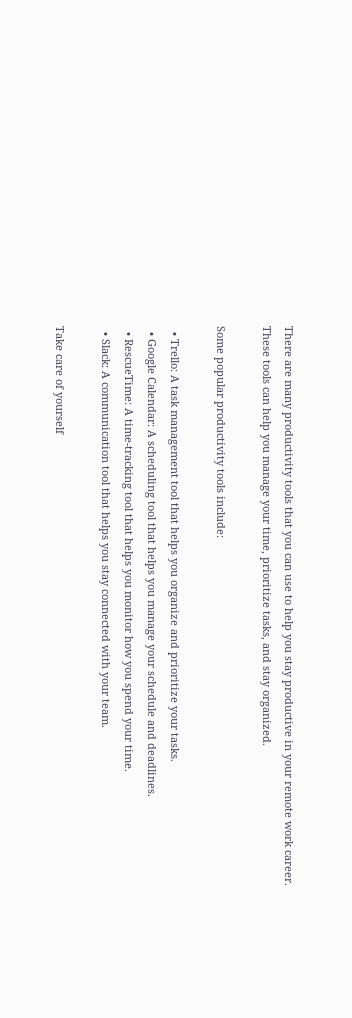There are many productivity tools that you can use to help you stay productive in your remote work career. These tools can help you manage your time, prioritize tasks, and stay organized.

Some popular productivity tools include:

  • Trello: A task management tool that helps you organize and prioritize your tasks.
  • Google Calendar: A scheduling tool that helps you manage your schedule and deadlines.
  • RescueTime: A time-tracking tool that helps you monitor how you spend your time.
  • Slack: A communication tool that helps you stay connected with your team.

Take care of yourself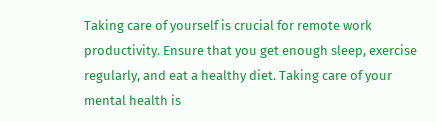Taking care of yourself is crucial for remote work productivity. Ensure that you get enough sleep, exercise regularly, and eat a healthy diet. Taking care of your mental health is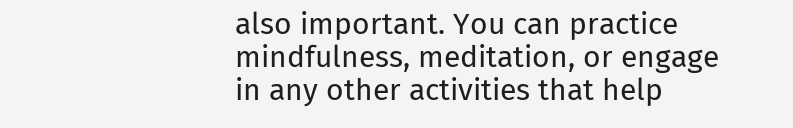also important. You can practice mindfulness, meditation, or engage in any other activities that help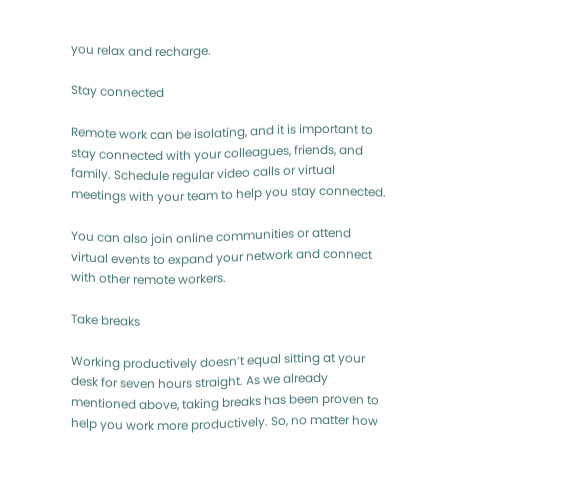you relax and recharge.

Stay connected

Remote work can be isolating, and it is important to stay connected with your colleagues, friends, and family. Schedule regular video calls or virtual meetings with your team to help you stay connected.

You can also join online communities or attend virtual events to expand your network and connect with other remote workers.

Take breaks

Working productively doesn’t equal sitting at your desk for seven hours straight. As we already mentioned above, taking breaks has been proven to help you work more productively. So, no matter how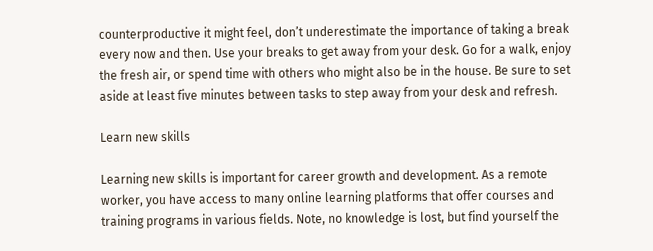counterproductive it might feel, don’t underestimate the importance of taking a break every now and then. Use your breaks to get away from your desk. Go for a walk, enjoy the fresh air, or spend time with others who might also be in the house. Be sure to set aside at least five minutes between tasks to step away from your desk and refresh.

Learn new skills

Learning new skills is important for career growth and development. As a remote worker, you have access to many online learning platforms that offer courses and training programs in various fields. Note, no knowledge is lost, but find yourself the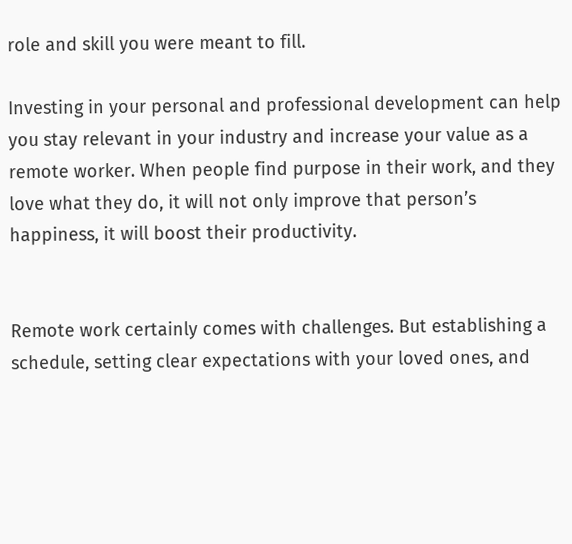role and skill you were meant to fill.

Investing in your personal and professional development can help you stay relevant in your industry and increase your value as a remote worker. When people find purpose in their work, and they love what they do, it will not only improve that person’s happiness, it will boost their productivity.


Remote work certainly comes with challenges. But establishing a schedule, setting clear expectations with your loved ones, and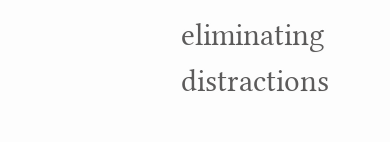eliminating distractions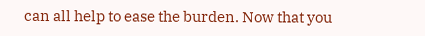can all help to ease the burden. Now that you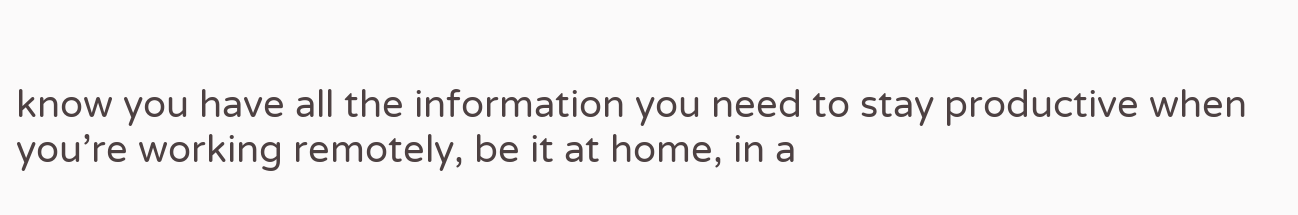know you have all the information you need to stay productive when you’re working remotely, be it at home, in a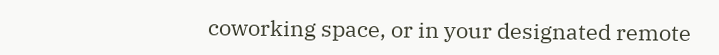coworking space, or in your designated remote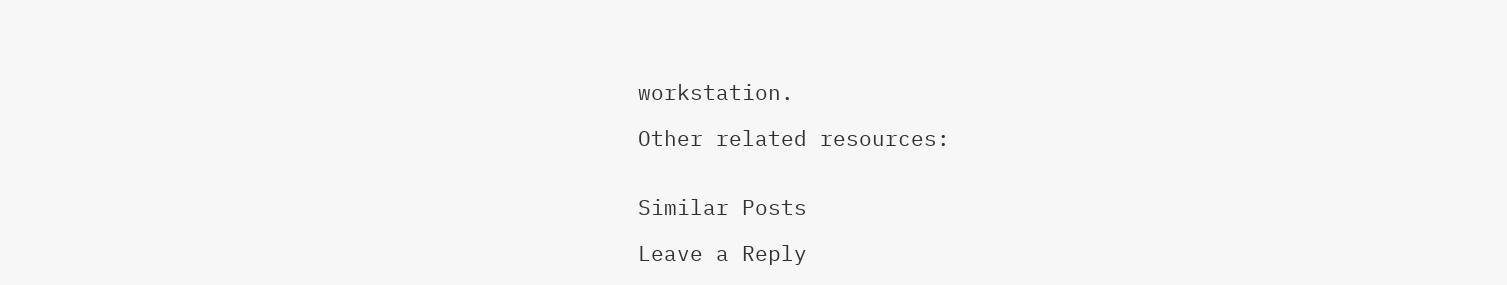workstation.

Other related resources:


Similar Posts

Leave a Reply